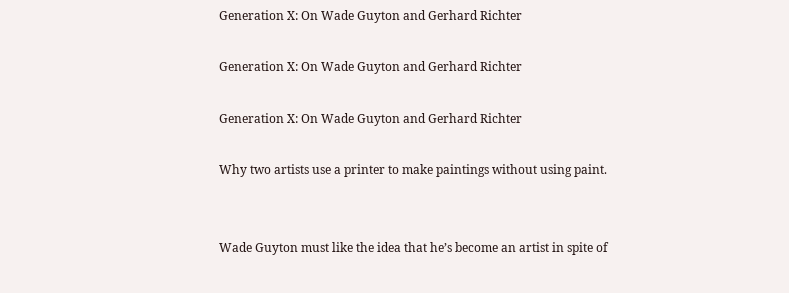Generation X: On Wade Guyton and Gerhard Richter

Generation X: On Wade Guyton and Gerhard Richter

Generation X: On Wade Guyton and Gerhard Richter

Why two artists use a printer to make paintings without using paint.


Wade Guyton must like the idea that he’s become an artist in spite of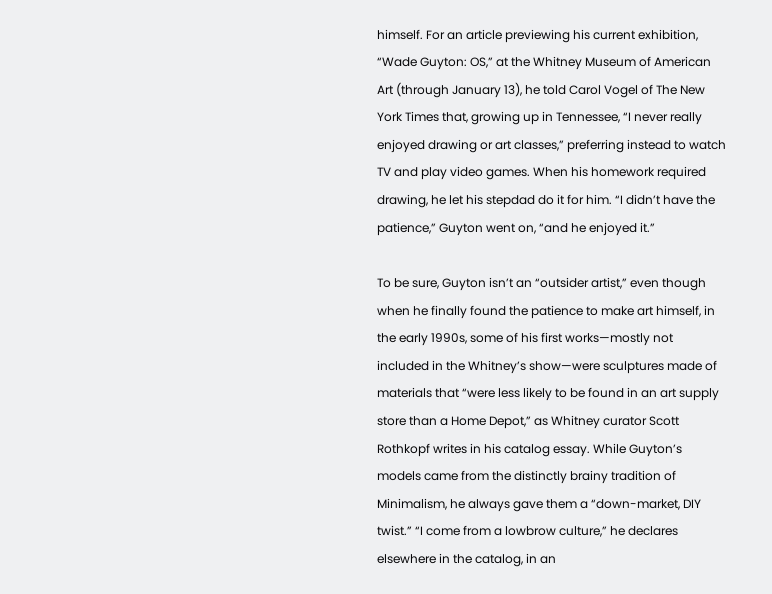himself. For an article previewing his current exhibition, “Wade Guyton: OS,” at the Whitney Museum of American Art (through January 13), he told Carol Vogel of The New York Times that, growing up in Tennessee, “I never really enjoyed drawing or art classes,” preferring instead to watch TV and play video games. When his homework required drawing, he let his stepdad do it for him. “I didn’t have the patience,” Guyton went on, “and he enjoyed it.”

To be sure, Guyton isn’t an “outsider artist,” even though when he finally found the patience to make art himself, in the early 1990s, some of his first works—mostly not included in the Whitney’s show—were sculptures made of materials that “were less likely to be found in an art supply store than a Home Depot,” as Whitney curator Scott Rothkopf writes in his catalog essay. While Guyton’s models came from the distinctly brainy tradition of Minimalism, he always gave them a “down-market, DIY twist.” “I come from a lowbrow culture,” he declares elsewhere in the catalog, in an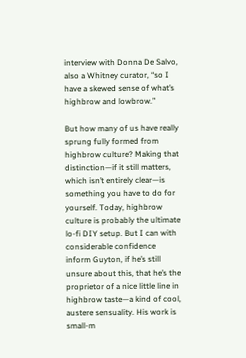interview with Donna De Salvo, also a Whitney curator, “so I have a skewed sense of what’s highbrow and lowbrow.”

But how many of us have really sprung fully formed from highbrow culture? Making that distinction—if it still matters, which isn’t entirely clear—is something you have to do for yourself. Today, highbrow culture is probably the ultimate lo-fi DIY setup. But I can with considerable confidence inform Guyton, if he’s still unsure about this, that he’s the proprietor of a nice little line in highbrow taste—a kind of cool, austere sensuality. His work is small-m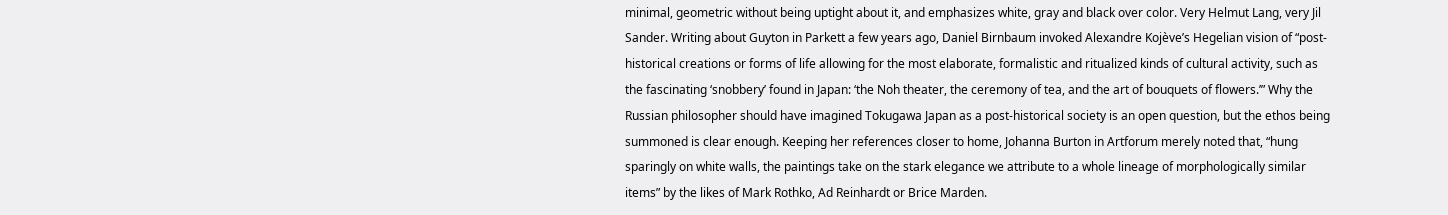minimal, geometric without being uptight about it, and emphasizes white, gray and black over color. Very Helmut Lang, very Jil Sander. Writing about Guyton in Parkett a few years ago, Daniel Birnbaum invoked Alexandre Kojève’s Hegelian vision of “post-historical creations or forms of life allowing for the most elaborate, formalistic and ritualized kinds of cultural activity, such as the fascinating ‘snobbery’ found in Japan: ‘the Noh theater, the ceremony of tea, and the art of bouquets of flowers.’” Why the Russian philosopher should have imagined Tokugawa Japan as a post-historical society is an open question, but the ethos being summoned is clear enough. Keeping her references closer to home, Johanna Burton in Artforum merely noted that, “hung sparingly on white walls, the paintings take on the stark elegance we attribute to a whole lineage of morphologically similar items” by the likes of Mark Rothko, Ad Reinhardt or Brice Marden.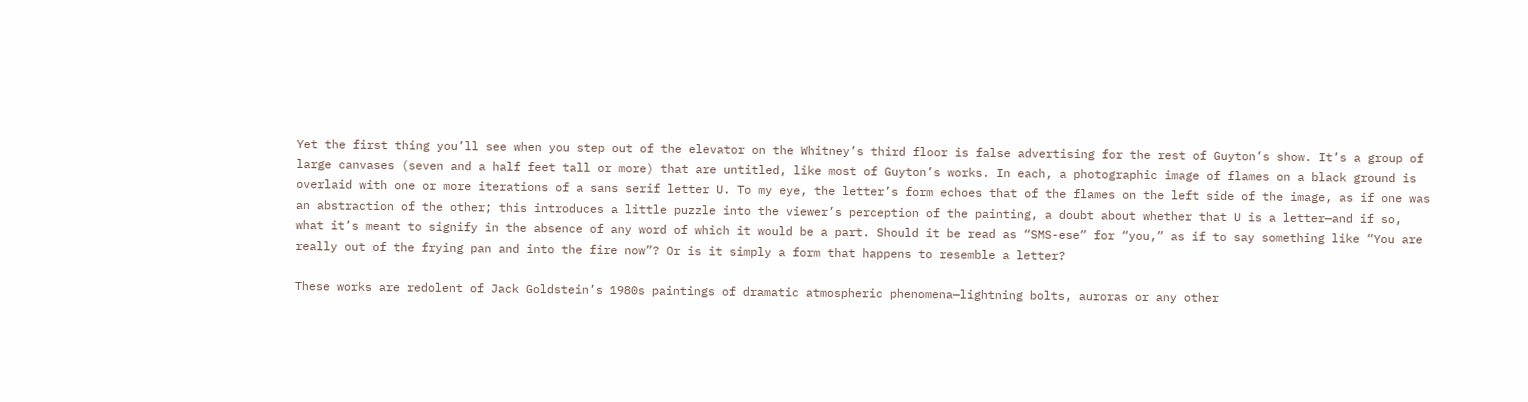Yet the first thing you’ll see when you step out of the elevator on the Whitney’s third floor is false advertising for the rest of Guyton’s show. It’s a group of large canvases (seven and a half feet tall or more) that are untitled, like most of Guyton’s works. In each, a photographic image of flames on a black ground is overlaid with one or more iterations of a sans serif letter U. To my eye, the letter’s form echoes that of the flames on the left side of the image, as if one was an abstraction of the other; this introduces a little puzzle into the viewer’s perception of the painting, a doubt about whether that U is a letter—and if so, what it’s meant to signify in the absence of any word of which it would be a part. Should it be read as “SMS-ese” for “you,” as if to say something like “You are really out of the frying pan and into the fire now”? Or is it simply a form that happens to resemble a letter?

These works are redolent of Jack Goldstein’s 1980s paintings of dramatic atmospheric phenomena—lightning bolts, auroras or any other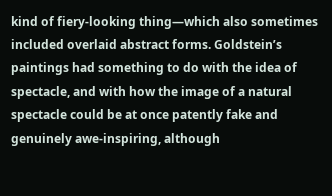kind of fiery-looking thing—which also sometimes included overlaid abstract forms. Goldstein’s paintings had something to do with the idea of spectacle, and with how the image of a natural spectacle could be at once patently fake and genuinely awe-inspiring, although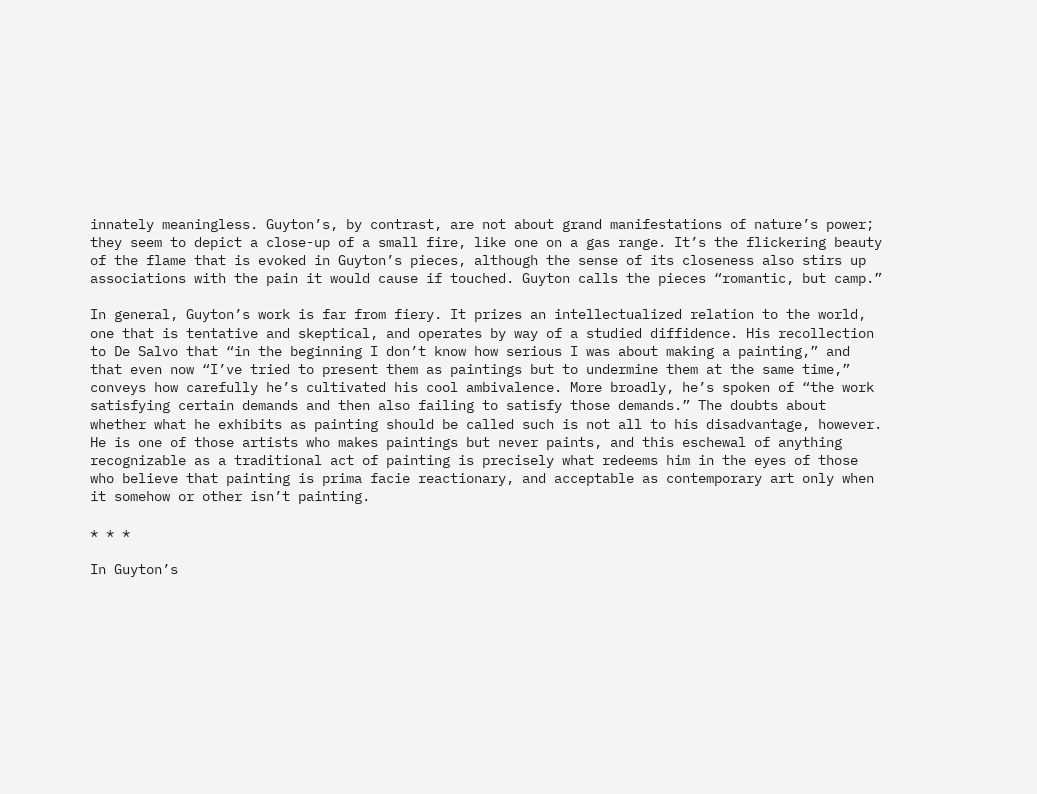innately meaningless. Guyton’s, by contrast, are not about grand manifestations of nature’s power; they seem to depict a close-up of a small fire, like one on a gas range. It’s the flickering beauty of the flame that is evoked in Guyton’s pieces, although the sense of its closeness also stirs up associations with the pain it would cause if touched. Guyton calls the pieces “romantic, but camp.”

In general, Guyton’s work is far from fiery. It prizes an intellectualized relation to the world, one that is tentative and skeptical, and operates by way of a studied diffidence. His recollection to De Salvo that “in the beginning I don’t know how serious I was about making a painting,” and that even now “I’ve tried to present them as paintings but to undermine them at the same time,” conveys how carefully he’s cultivated his cool ambivalence. More broadly, he’s spoken of “the work satisfying certain demands and then also failing to satisfy those demands.” The doubts about whether what he exhibits as painting should be called such is not all to his disadvantage, however. He is one of those artists who makes paintings but never paints, and this eschewal of anything recognizable as a traditional act of painting is precisely what redeems him in the eyes of those who believe that painting is prima facie reactionary, and acceptable as contemporary art only when it somehow or other isn’t painting.

* * *

In Guyton’s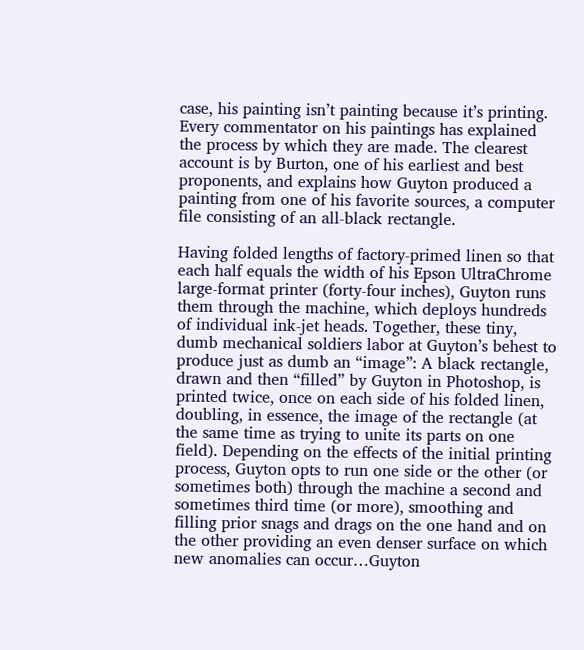case, his painting isn’t painting because it’s printing. Every commentator on his paintings has explained the process by which they are made. The clearest account is by Burton, one of his earliest and best proponents, and explains how Guyton produced a painting from one of his favorite sources, a computer file consisting of an all-black rectangle.

Having folded lengths of factory-primed linen so that each half equals the width of his Epson UltraChrome large-format printer (forty-four inches), Guyton runs them through the machine, which deploys hundreds of individual ink-jet heads. Together, these tiny, dumb mechanical soldiers labor at Guyton’s behest to produce just as dumb an “image”: A black rectangle, drawn and then “filled” by Guyton in Photoshop, is printed twice, once on each side of his folded linen, doubling, in essence, the image of the rectangle (at the same time as trying to unite its parts on one field). Depending on the effects of the initial printing process, Guyton opts to run one side or the other (or sometimes both) through the machine a second and sometimes third time (or more), smoothing and filling prior snags and drags on the one hand and on the other providing an even denser surface on which new anomalies can occur…Guyton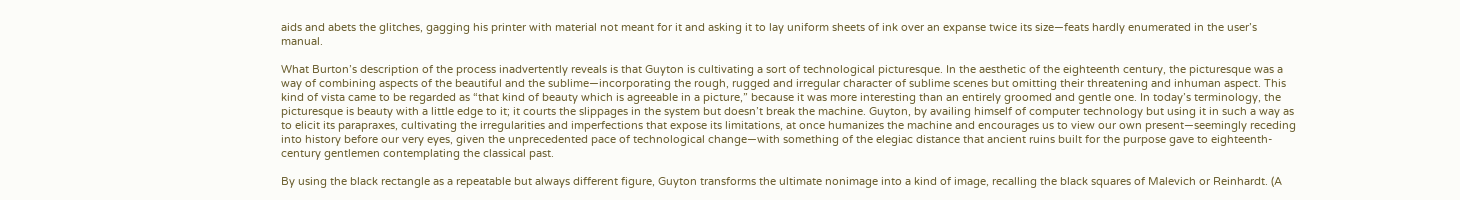aids and abets the glitches, gagging his printer with material not meant for it and asking it to lay uniform sheets of ink over an expanse twice its size—feats hardly enumerated in the user’s manual.

What Burton’s description of the process inadvertently reveals is that Guyton is cultivating a sort of technological picturesque. In the aesthetic of the eighteenth century, the picturesque was a way of combining aspects of the beautiful and the sublime—incorporating the rough, rugged and irregular character of sublime scenes but omitting their threatening and inhuman aspect. This kind of vista came to be regarded as “that kind of beauty which is agreeable in a picture,” because it was more interesting than an entirely groomed and gentle one. In today’s terminology, the picturesque is beauty with a little edge to it; it courts the slippages in the system but doesn’t break the machine. Guyton, by availing himself of computer technology but using it in such a way as to elicit its parapraxes, cultivating the irregularities and imperfections that expose its limitations, at once humanizes the machine and encourages us to view our own present—seemingly receding into history before our very eyes, given the unprecedented pace of technological change—with something of the elegiac distance that ancient ruins built for the purpose gave to eighteenth-century gentlemen contemplating the classical past.

By using the black rectangle as a repeatable but always different figure, Guyton transforms the ultimate nonimage into a kind of image, recalling the black squares of Malevich or Reinhardt. (A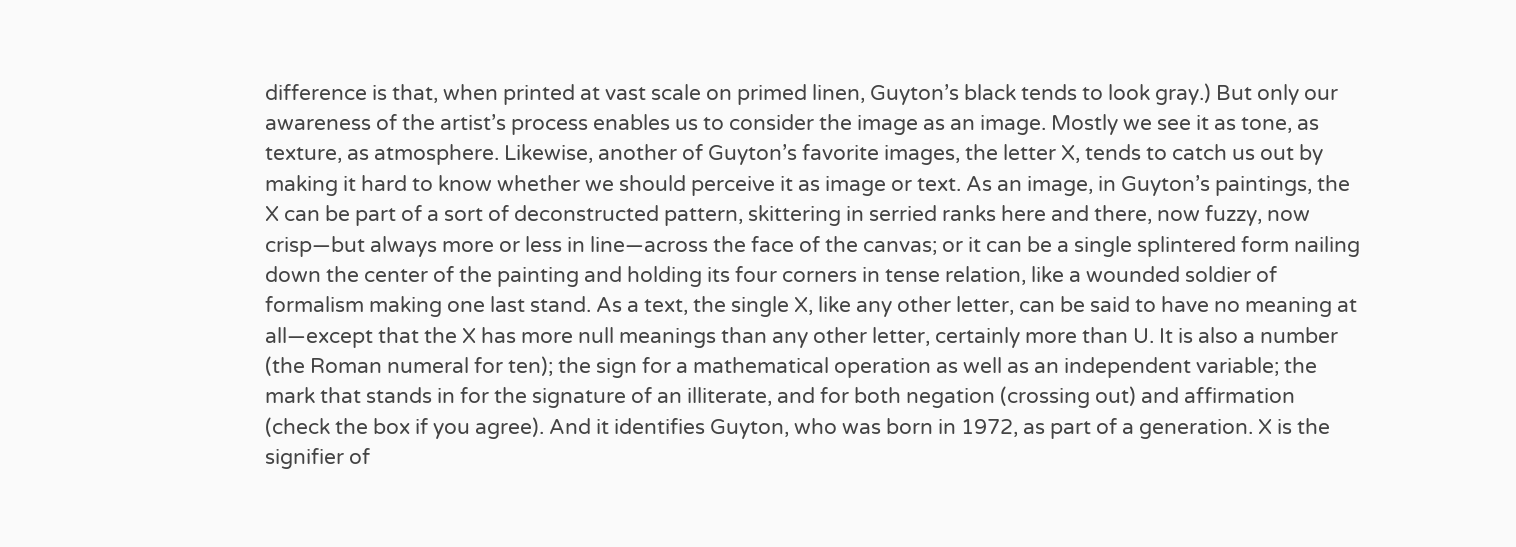difference is that, when printed at vast scale on primed linen, Guyton’s black tends to look gray.) But only our awareness of the artist’s process enables us to consider the image as an image. Mostly we see it as tone, as texture, as atmosphere. Likewise, another of Guyton’s favorite images, the letter X, tends to catch us out by making it hard to know whether we should perceive it as image or text. As an image, in Guyton’s paintings, the X can be part of a sort of deconstructed pattern, skittering in serried ranks here and there, now fuzzy, now crisp—but always more or less in line—across the face of the canvas; or it can be a single splintered form nailing down the center of the painting and holding its four corners in tense relation, like a wounded soldier of formalism making one last stand. As a text, the single X, like any other letter, can be said to have no meaning at all—except that the X has more null meanings than any other letter, certainly more than U. It is also a number (the Roman numeral for ten); the sign for a mathematical operation as well as an independent variable; the mark that stands in for the signature of an illiterate, and for both negation (crossing out) and affirmation (check the box if you agree). And it identifies Guyton, who was born in 1972, as part of a generation. X is the signifier of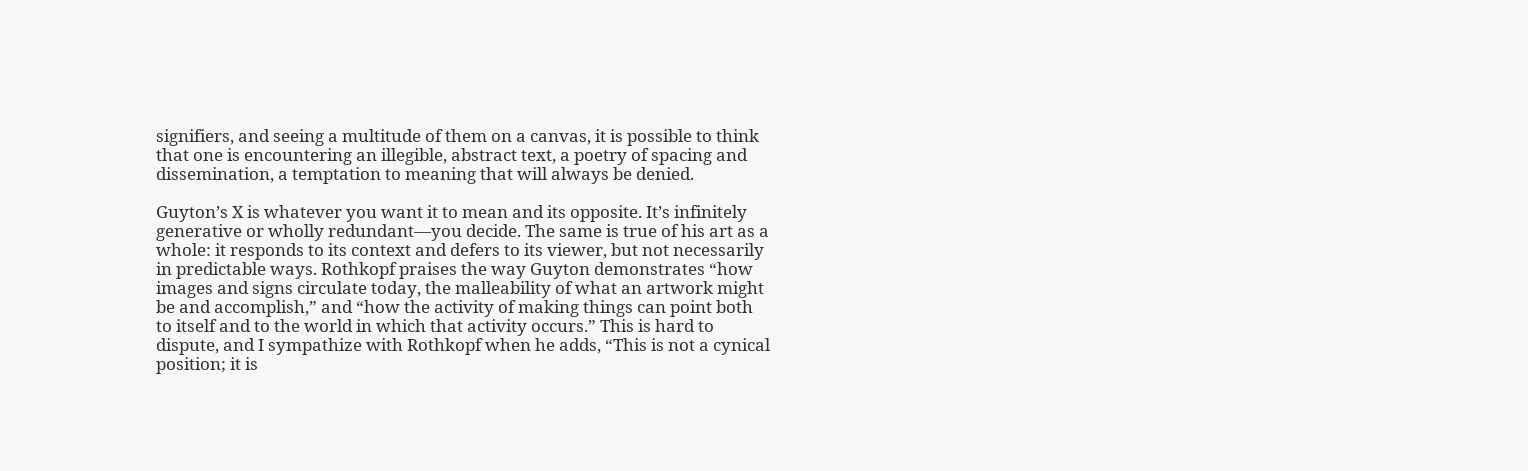signifiers, and seeing a multitude of them on a canvas, it is possible to think that one is encountering an illegible, abstract text, a poetry of spacing and dissemination, a temptation to meaning that will always be denied.

Guyton’s X is whatever you want it to mean and its opposite. It’s infinitely generative or wholly redundant—you decide. The same is true of his art as a whole: it responds to its context and defers to its viewer, but not necessarily in predictable ways. Rothkopf praises the way Guyton demonstrates “how images and signs circulate today, the malleability of what an artwork might be and accomplish,” and “how the activity of making things can point both to itself and to the world in which that activity occurs.” This is hard to dispute, and I sympathize with Rothkopf when he adds, “This is not a cynical position; it is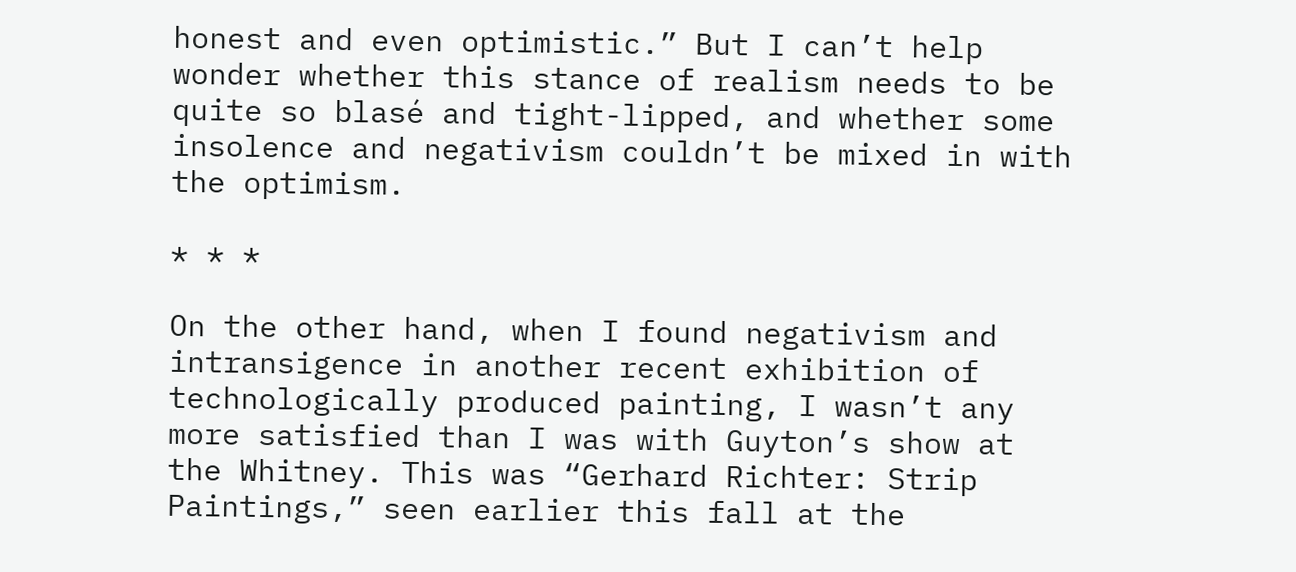honest and even optimistic.” But I can’t help wonder whether this stance of realism needs to be quite so blasé and tight-lipped, and whether some insolence and negativism couldn’t be mixed in with the optimism.

* * *

On the other hand, when I found negativism and intransigence in another recent exhibition of technologically produced painting, I wasn’t any more satisfied than I was with Guyton’s show at the Whitney. This was “Gerhard Richter: Strip Paintings,” seen earlier this fall at the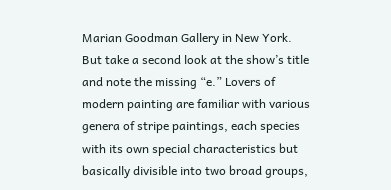Marian Goodman Gallery in New York. But take a second look at the show’s title and note the missing “e.” Lovers of modern painting are familiar with various genera of stripe paintings, each species with its own special characteristics but basically divisible into two broad groups,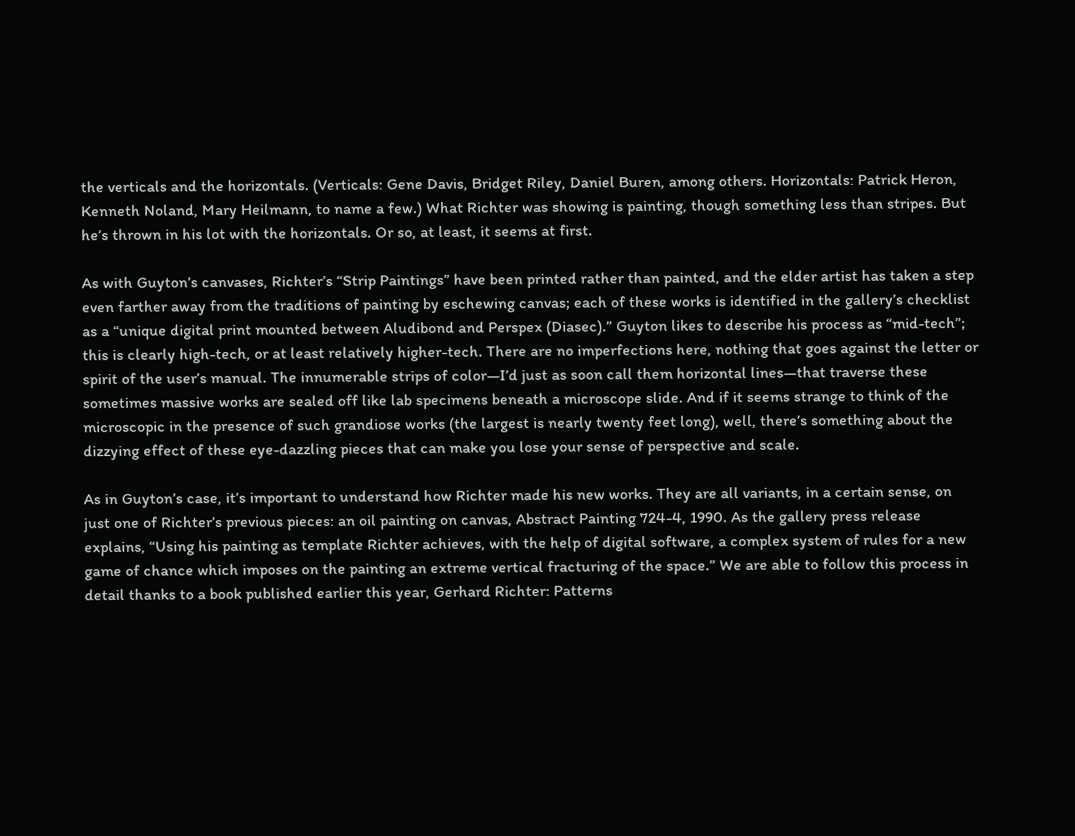the verticals and the horizontals. (Verticals: Gene Davis, Bridget Riley, Daniel Buren, among others. Horizontals: Patrick Heron, Kenneth Noland, Mary Heilmann, to name a few.) What Richter was showing is painting, though something less than stripes. But he’s thrown in his lot with the horizontals. Or so, at least, it seems at first.

As with Guyton’s canvases, Richter’s “Strip Paintings” have been printed rather than painted, and the elder artist has taken a step even farther away from the traditions of painting by eschewing canvas; each of these works is identified in the gallery’s checklist as a “unique digital print mounted between Aludibond and Perspex (Diasec).” Guyton likes to describe his process as “mid-tech”; this is clearly high-tech, or at least relatively higher-tech. There are no imperfections here, nothing that goes against the letter or spirit of the user’s manual. The innumerable strips of color—I’d just as soon call them horizontal lines—that traverse these sometimes massive works are sealed off like lab specimens beneath a microscope slide. And if it seems strange to think of the microscopic in the presence of such grandiose works (the largest is nearly twenty feet long), well, there’s something about the dizzying effect of these eye-dazzling pieces that can make you lose your sense of perspective and scale.

As in Guyton’s case, it’s important to understand how Richter made his new works. They are all variants, in a certain sense, on just one of Richter’s previous pieces: an oil painting on canvas, Abstract Painting 724-4, 1990. As the gallery press release explains, “Using his painting as template Richter achieves, with the help of digital software, a complex system of rules for a new game of chance which imposes on the painting an extreme vertical fracturing of the space.” We are able to follow this process in detail thanks to a book published earlier this year, Gerhard Richter: Patterns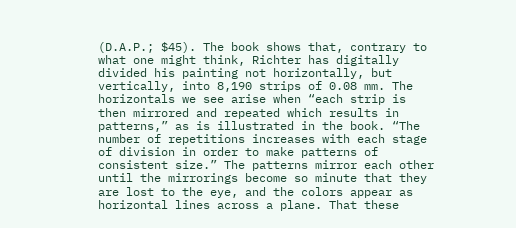(D.A.P.; $45). The book shows that, contrary to what one might think, Richter has digitally divided his painting not horizontally, but vertically, into 8,190 strips of 0.08 mm. The horizontals we see arise when “each strip is then mirrored and repeated which results in patterns,” as is illustrated in the book. “The number of repetitions increases with each stage of division in order to make patterns of consistent size.” The patterns mirror each other until the mirrorings become so minute that they are lost to the eye, and the colors appear as horizontal lines across a plane. That these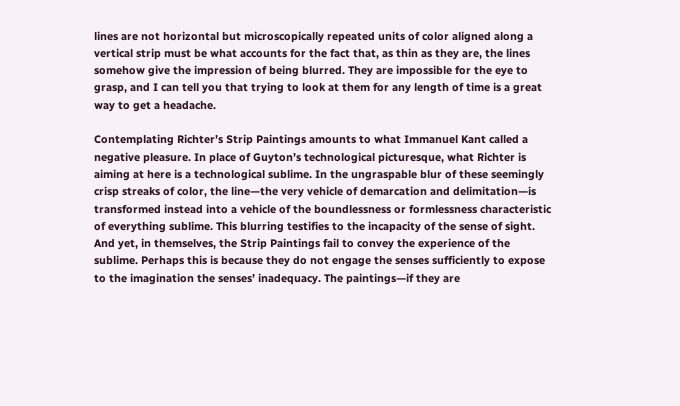lines are not horizontal but microscopically repeated units of color aligned along a vertical strip must be what accounts for the fact that, as thin as they are, the lines somehow give the impression of being blurred. They are impossible for the eye to grasp, and I can tell you that trying to look at them for any length of time is a great way to get a headache.

Contemplating Richter’s Strip Paintings amounts to what Immanuel Kant called a negative pleasure. In place of Guyton’s technological picturesque, what Richter is aiming at here is a technological sublime. In the ungraspable blur of these seemingly crisp streaks of color, the line—the very vehicle of demarcation and delimitation—is transformed instead into a vehicle of the boundlessness or formlessness characteristic of everything sublime. This blurring testifies to the incapacity of the sense of sight. And yet, in themselves, the Strip Paintings fail to convey the experience of the sublime. Perhaps this is because they do not engage the senses sufficiently to expose to the imagination the senses’ inadequacy. The paintings—if they are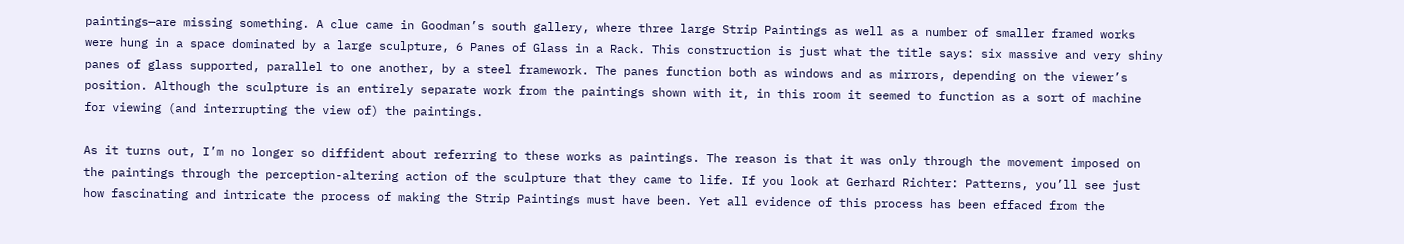paintings—are missing something. A clue came in Goodman’s south gallery, where three large Strip Paintings as well as a number of smaller framed works were hung in a space dominated by a large sculpture, 6 Panes of Glass in a Rack. This construction is just what the title says: six massive and very shiny panes of glass supported, parallel to one another, by a steel framework. The panes function both as windows and as mirrors, depending on the viewer’s position. Although the sculpture is an entirely separate work from the paintings shown with it, in this room it seemed to function as a sort of machine for viewing (and interrupting the view of) the paintings.

As it turns out, I’m no longer so diffident about referring to these works as paintings. The reason is that it was only through the movement imposed on the paintings through the perception-altering action of the sculpture that they came to life. If you look at Gerhard Richter: Patterns, you’ll see just how fascinating and intricate the process of making the Strip Paintings must have been. Yet all evidence of this process has been effaced from the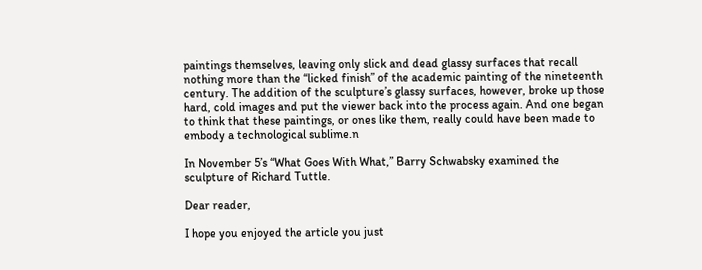paintings themselves, leaving only slick and dead glassy surfaces that recall nothing more than the “licked finish” of the academic painting of the nineteenth century. The addition of the sculpture’s glassy surfaces, however, broke up those hard, cold images and put the viewer back into the process again. And one began to think that these paintings, or ones like them, really could have been made to embody a technological sublime.n

In November 5’s “What Goes With What,” Barry Schwabsky examined the sculpture of Richard Tuttle.

Dear reader,

I hope you enjoyed the article you just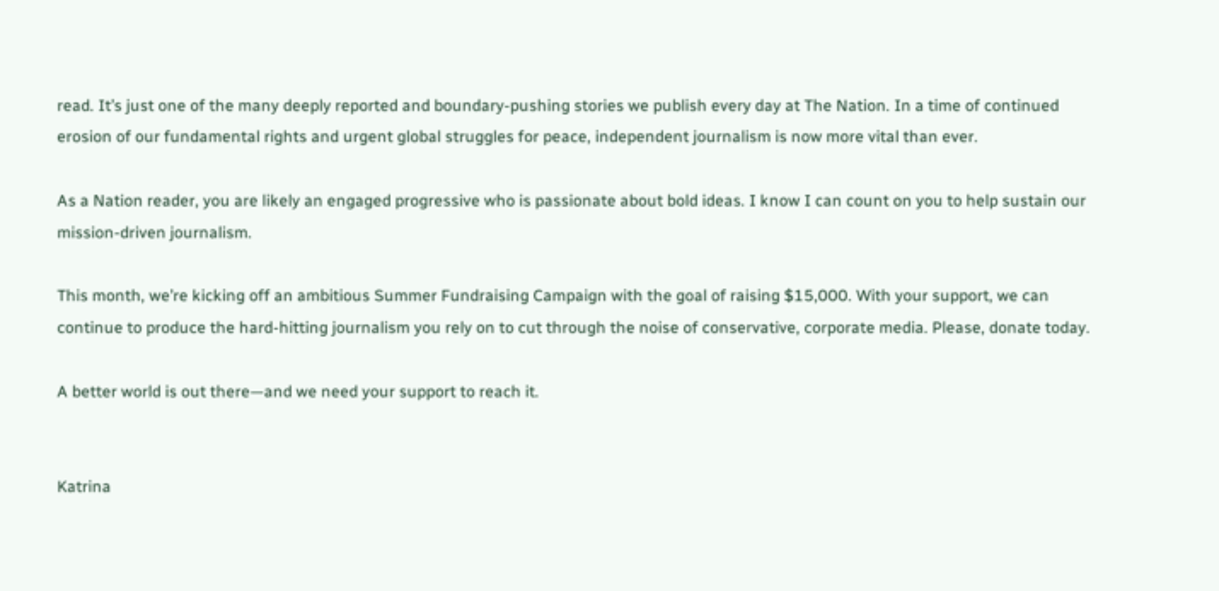read. It’s just one of the many deeply reported and boundary-pushing stories we publish every day at The Nation. In a time of continued erosion of our fundamental rights and urgent global struggles for peace, independent journalism is now more vital than ever.

As a Nation reader, you are likely an engaged progressive who is passionate about bold ideas. I know I can count on you to help sustain our mission-driven journalism.

This month, we’re kicking off an ambitious Summer Fundraising Campaign with the goal of raising $15,000. With your support, we can continue to produce the hard-hitting journalism you rely on to cut through the noise of conservative, corporate media. Please, donate today.

A better world is out there—and we need your support to reach it.


Katrina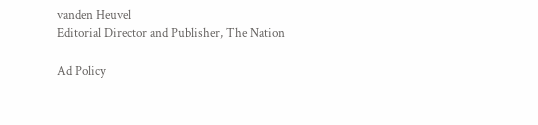vanden Heuvel
Editorial Director and Publisher, The Nation

Ad Policy